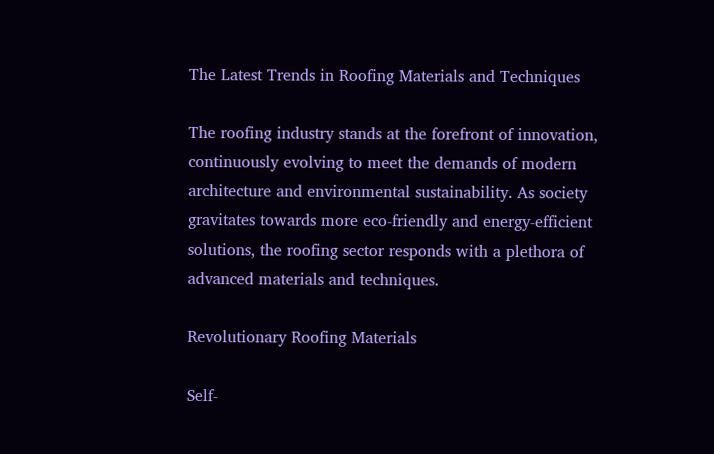The Latest Trends in Roofing Materials and Techniques

The roofing industry stands at the forefront of innovation, continuously evolving to meet the demands of modern architecture and environmental sustainability. As society gravitates towards more eco-friendly and energy-efficient solutions, the roofing sector responds with a plethora of advanced materials and techniques.

Revolutionary Roofing Materials

Self-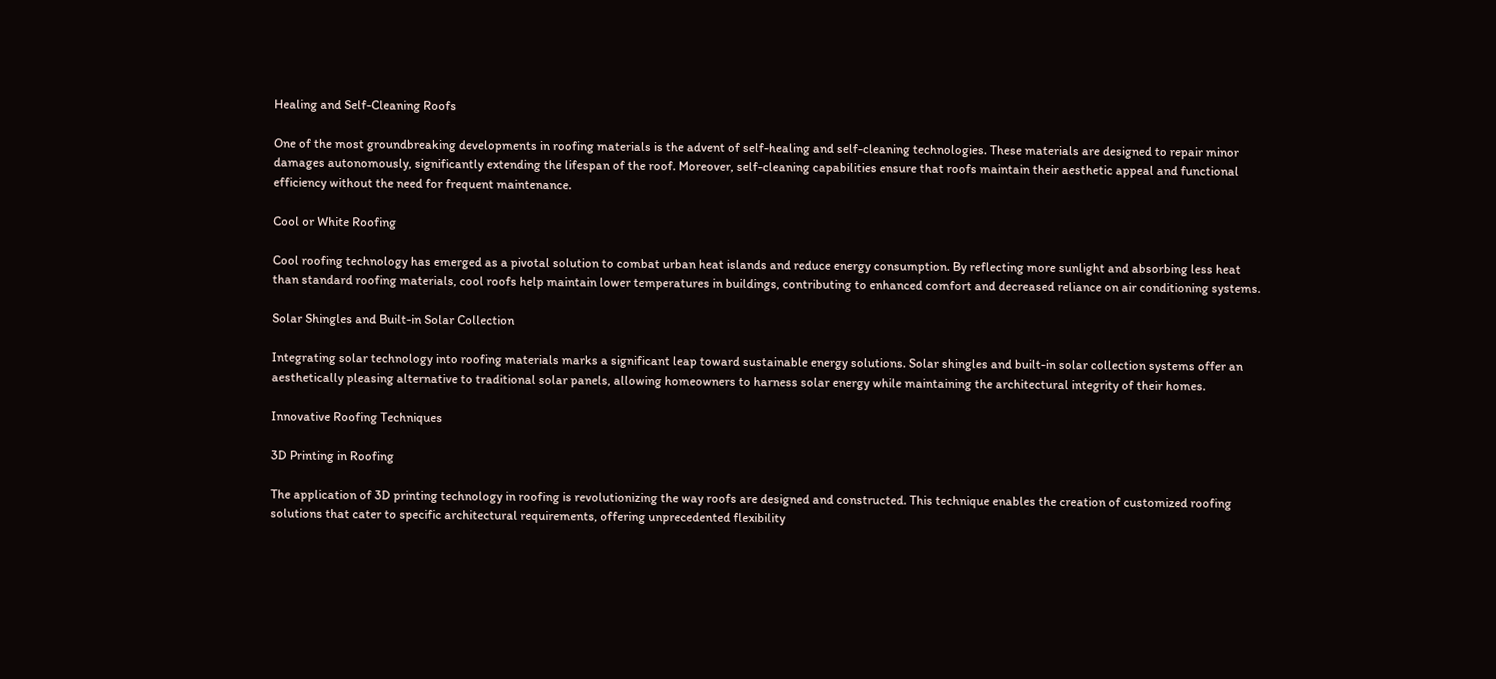Healing and Self-Cleaning Roofs

One of the most groundbreaking developments in roofing materials is the advent of self-healing and self-cleaning technologies. These materials are designed to repair minor damages autonomously, significantly extending the lifespan of the roof. Moreover, self-cleaning capabilities ensure that roofs maintain their aesthetic appeal and functional efficiency without the need for frequent maintenance.

Cool or White Roofing

Cool roofing technology has emerged as a pivotal solution to combat urban heat islands and reduce energy consumption. By reflecting more sunlight and absorbing less heat than standard roofing materials, cool roofs help maintain lower temperatures in buildings, contributing to enhanced comfort and decreased reliance on air conditioning systems.

Solar Shingles and Built-in Solar Collection

Integrating solar technology into roofing materials marks a significant leap toward sustainable energy solutions. Solar shingles and built-in solar collection systems offer an aesthetically pleasing alternative to traditional solar panels, allowing homeowners to harness solar energy while maintaining the architectural integrity of their homes.

Innovative Roofing Techniques

3D Printing in Roofing

The application of 3D printing technology in roofing is revolutionizing the way roofs are designed and constructed. This technique enables the creation of customized roofing solutions that cater to specific architectural requirements, offering unprecedented flexibility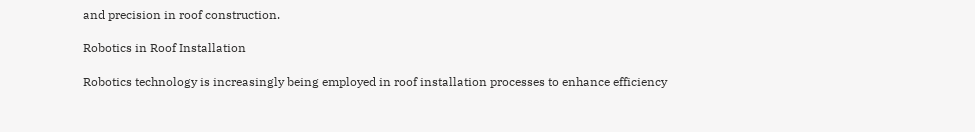and precision in roof construction.

Robotics in Roof Installation

Robotics technology is increasingly being employed in roof installation processes to enhance efficiency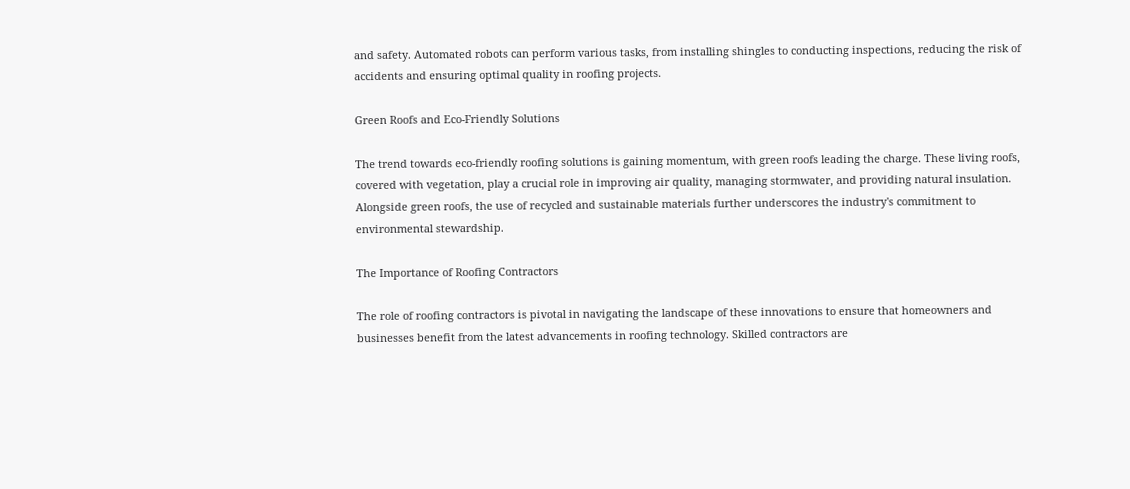and safety. Automated robots can perform various tasks, from installing shingles to conducting inspections, reducing the risk of accidents and ensuring optimal quality in roofing projects.

Green Roofs and Eco-Friendly Solutions

The trend towards eco-friendly roofing solutions is gaining momentum, with green roofs leading the charge. These living roofs, covered with vegetation, play a crucial role in improving air quality, managing stormwater, and providing natural insulation. Alongside green roofs, the use of recycled and sustainable materials further underscores the industry's commitment to environmental stewardship.

The Importance of Roofing Contractors

The role of roofing contractors is pivotal in navigating the landscape of these innovations to ensure that homeowners and businesses benefit from the latest advancements in roofing technology. Skilled contractors are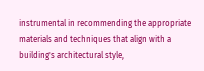instrumental in recommending the appropriate materials and techniques that align with a building's architectural style,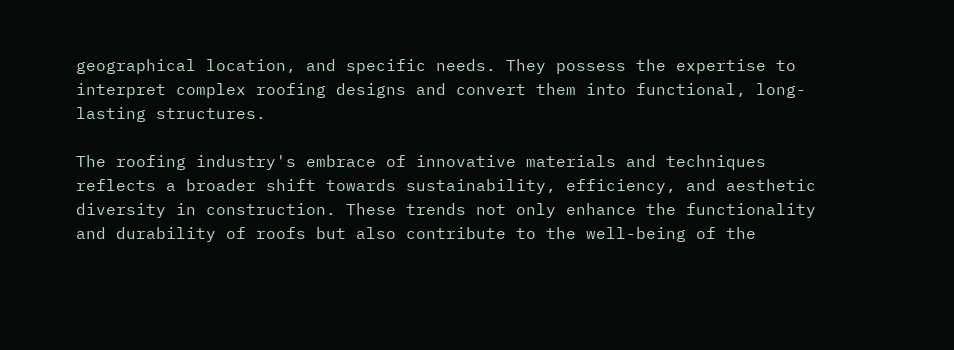geographical location, and specific needs. They possess the expertise to interpret complex roofing designs and convert them into functional, long-lasting structures.

The roofing industry's embrace of innovative materials and techniques reflects a broader shift towards sustainability, efficiency, and aesthetic diversity in construction. These trends not only enhance the functionality and durability of roofs but also contribute to the well-being of the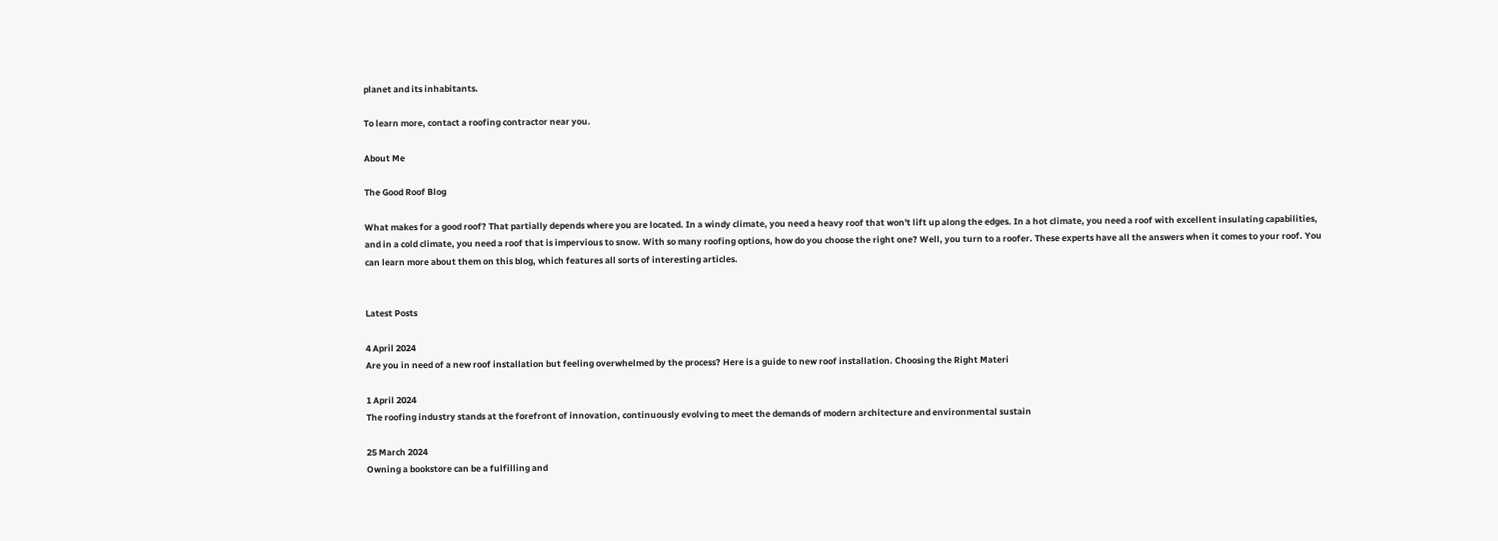planet and its inhabitants.

To learn more, contact a roofing contractor near you.

About Me

The Good Roof Blog

What makes for a good roof? That partially depends where you are located. In a windy climate, you need a heavy roof that won't lift up along the edges. In a hot climate, you need a roof with excellent insulating capabilities, and in a cold climate, you need a roof that is impervious to snow. With so many roofing options, how do you choose the right one? Well, you turn to a roofer. These experts have all the answers when it comes to your roof. You can learn more about them on this blog, which features all sorts of interesting articles.


Latest Posts

4 April 2024
Are you in need of a new roof installation but feeling overwhelmed by the process? Here is a guide to new roof installation. Choosing the Right Materi

1 April 2024
The roofing industry stands at the forefront of innovation, continuously evolving to meet the demands of modern architecture and environmental sustain

25 March 2024
Owning a bookstore can be a fulfilling and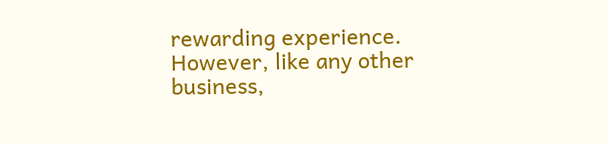rewarding experience. However, like any other business,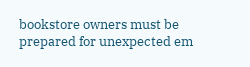bookstore owners must be prepared for unexpected em